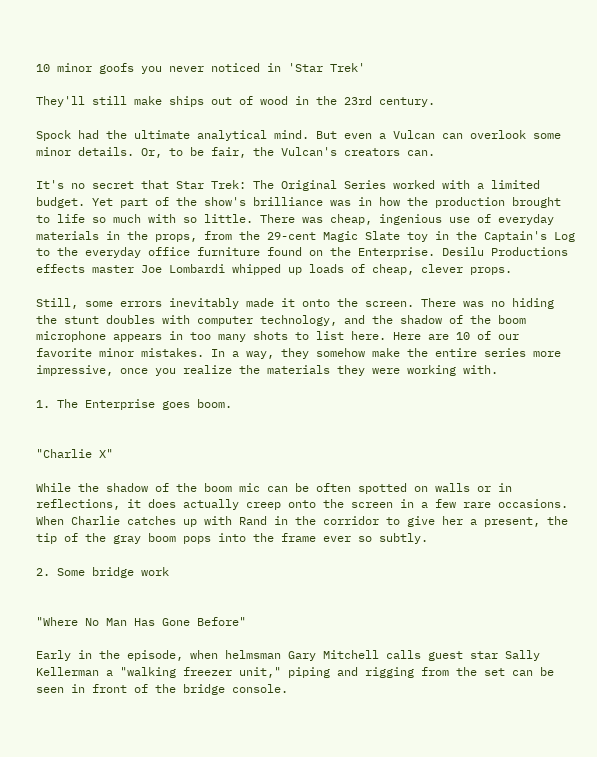10 minor goofs you never noticed in 'Star Trek'

They'll still make ships out of wood in the 23rd century.

Spock had the ultimate analytical mind. But even a Vulcan can overlook some minor details. Or, to be fair, the Vulcan's creators can.

It's no secret that Star Trek: The Original Series worked with a limited budget. Yet part of the show's brilliance was in how the production brought to life so much with so little. There was cheap, ingenious use of everyday materials in the props, from the 29-cent Magic Slate toy in the Captain's Log to the everyday office furniture found on the Enterprise. Desilu Productions effects master Joe Lombardi whipped up loads of cheap, clever props.

Still, some errors inevitably made it onto the screen. There was no hiding the stunt doubles with computer technology, and the shadow of the boom microphone appears in too many shots to list here. Here are 10 of our favorite minor mistakes. In a way, they somehow make the entire series more impressive, once you realize the materials they were working with.

1. The Enterprise goes boom.


"Charlie X"

While the shadow of the boom mic can be often spotted on walls or in reflections, it does actually creep onto the screen in a few rare occasions. When Charlie catches up with Rand in the corridor to give her a present, the tip of the gray boom pops into the frame ever so subtly.

2. Some bridge work


"Where No Man Has Gone Before"

Early in the episode, when helmsman Gary Mitchell calls guest star Sally Kellerman a "walking freezer unit," piping and rigging from the set can be seen in front of the bridge console.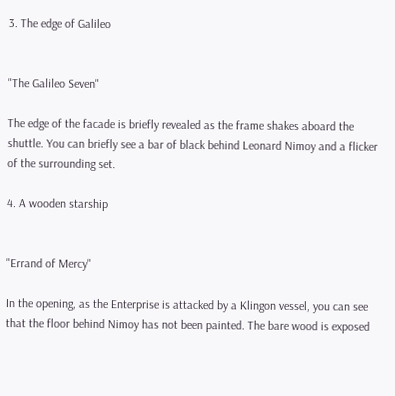3. The edge of Galileo


"The Galileo Seven"

The edge of the facade is briefly revealed as the frame shakes aboard the shuttle. You can briefly see a bar of black behind Leonard Nimoy and a flicker of the surrounding set.

4. A wooden starship


"Errand of Mercy"

In the opening, as the Enterprise is attacked by a Klingon vessel, you can see that the floor behind Nimoy has not been painted. The bare wood is exposed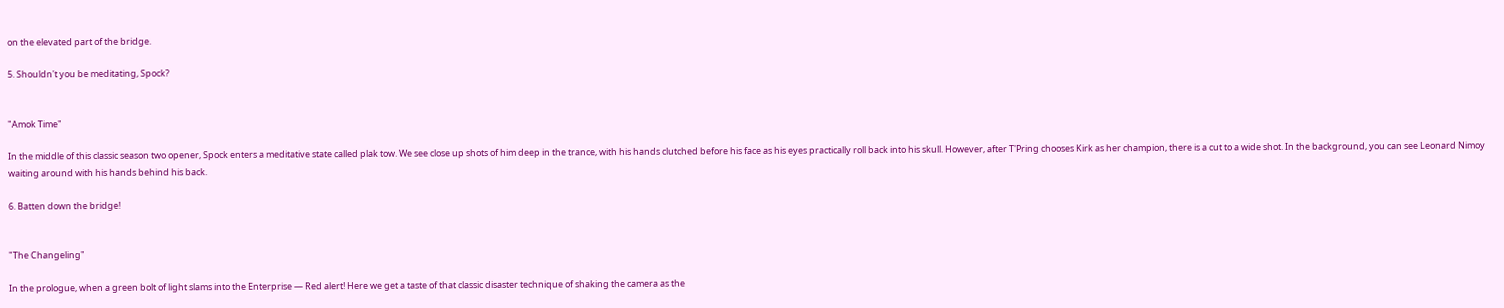on the elevated part of the bridge.

5. Shouldn't you be meditating, Spock?


"Amok Time"

In the middle of this classic season two opener, Spock enters a meditative state called plak tow. We see close up shots of him deep in the trance, with his hands clutched before his face as his eyes practically roll back into his skull. However, after T'Pring chooses Kirk as her champion, there is a cut to a wide shot. In the background, you can see Leonard Nimoy waiting around with his hands behind his back.

6. Batten down the bridge!


"The Changeling"

In the prologue, when a green bolt of light slams into the Enterprise — Red alert! Here we get a taste of that classic disaster technique of shaking the camera as the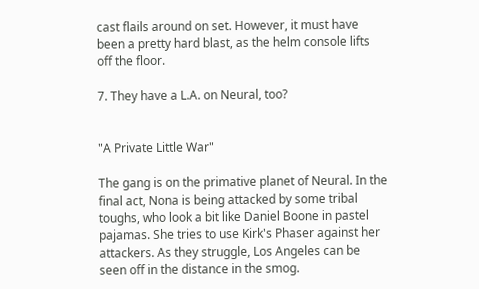cast flails around on set. However, it must have been a pretty hard blast, as the helm console lifts off the floor.

7. They have a L.A. on Neural, too?


"A Private Little War"

The gang is on the primative planet of Neural. In the final act, Nona is being attacked by some tribal toughs, who look a bit like Daniel Boone in pastel pajamas. She tries to use Kirk's Phaser against her attackers. As they struggle, Los Angeles can be seen off in the distance in the smog.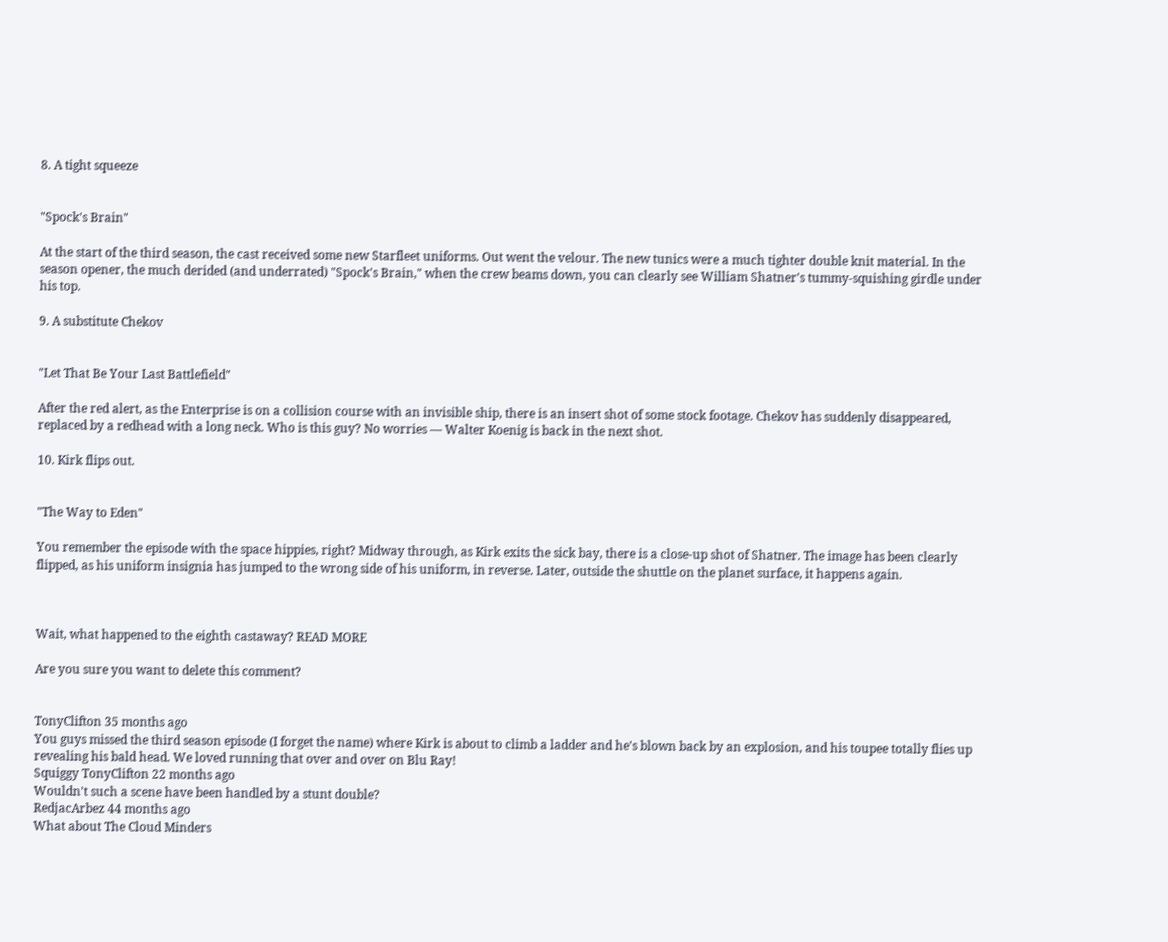8. A tight squeeze


"Spock's Brain"

At the start of the third season, the cast received some new Starfleet uniforms. Out went the velour. The new tunics were a much tighter double knit material. In the season opener, the much derided (and underrated) "Spock's Brain," when the crew beams down, you can clearly see William Shatner's tummy-squishing girdle under his top.

9. A substitute Chekov


"Let That Be Your Last Battlefield"

After the red alert, as the Enterprise is on a collision course with an invisible ship, there is an insert shot of some stock footage. Chekov has suddenly disappeared, replaced by a redhead with a long neck. Who is this guy? No worries — Walter Koenig is back in the next shot.

10. Kirk flips out.


"The Way to Eden"

You remember the episode with the space hippies, right? Midway through, as Kirk exits the sick bay, there is a close-up shot of Shatner. The image has been clearly flipped, as his uniform insignia has jumped to the wrong side of his uniform, in reverse. Later, outside the shuttle on the planet surface, it happens again.



Wait, what happened to the eighth castaway? READ MORE

Are you sure you want to delete this comment?


TonyClifton 35 months ago
You guys missed the third season episode (I forget the name) where Kirk is about to climb a ladder and he's blown back by an explosion, and his toupee totally flies up revealing his bald head. We loved running that over and over on Blu Ray!
Squiggy TonyClifton 22 months ago
Wouldn't such a scene have been handled by a stunt double?
RedjacArbez 44 months ago
What about The Cloud Minders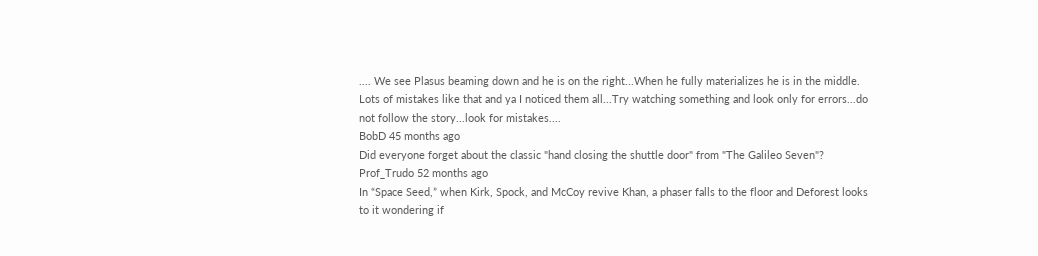.... We see Plasus beaming down and he is on the right...When he fully materializes he is in the middle.
Lots of mistakes like that and ya I noticed them all...Try watching something and look only for errors...do not follow the story...look for mistakes....
BobD 45 months ago
Did everyone forget about the classic "hand closing the shuttle door" from "The Galileo Seven"?
Prof_Trudo 52 months ago
In “Space Seed,” when Kirk, Spock, and McCoy revive Khan, a phaser falls to the floor and Deforest looks to it wondering if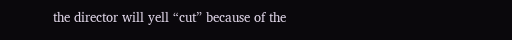the director will yell “cut” because of the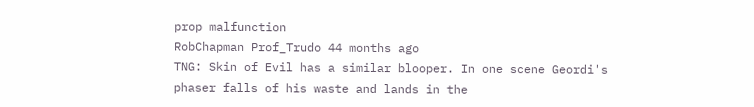prop malfunction
RobChapman Prof_Trudo 44 months ago
TNG: Skin of Evil has a similar blooper. In one scene Geordi's phaser falls of his waste and lands in the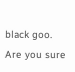black goo.
Are you sure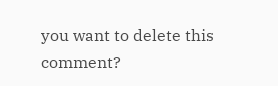you want to delete this comment?